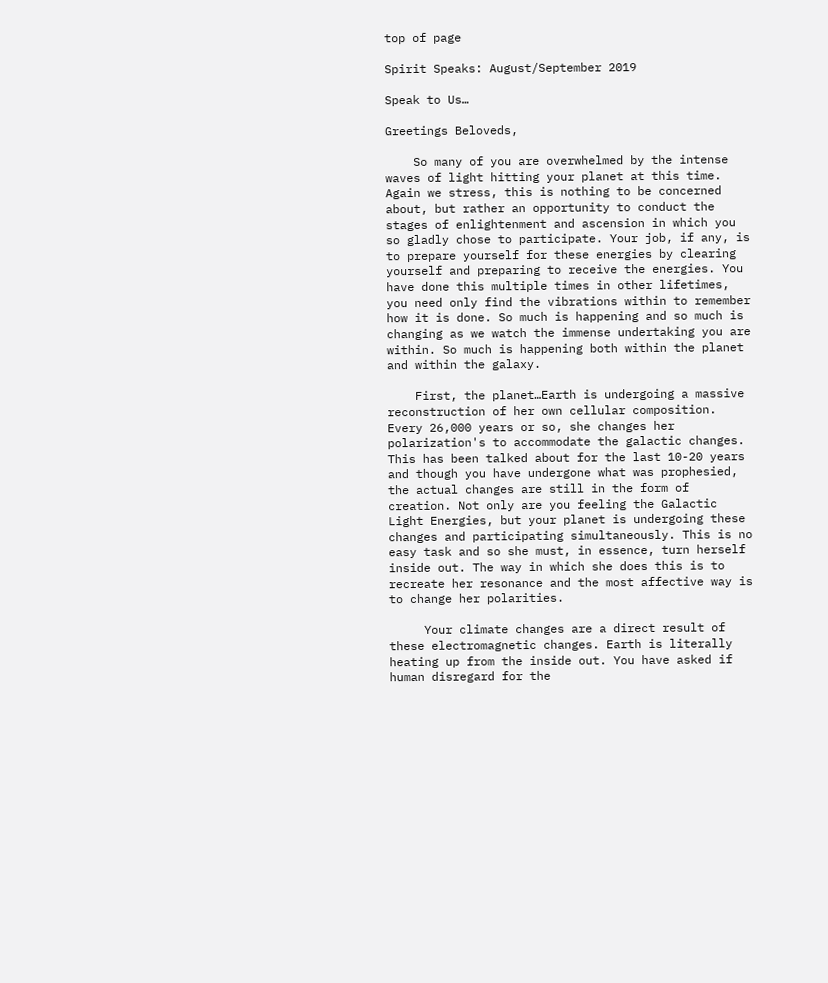top of page

Spirit Speaks: August/September 2019

Speak to Us…

Greetings Beloveds,

    So many of you are overwhelmed by the intense waves of light hitting your planet at this time. Again we stress, this is nothing to be concerned about, but rather an opportunity to conduct the stages of enlightenment and ascension in which you so gladly chose to participate. Your job, if any, is to prepare yourself for these energies by clearing yourself and preparing to receive the energies. You have done this multiple times in other lifetimes, you need only find the vibrations within to remember how it is done. So much is happening and so much is changing as we watch the immense undertaking you are within. So much is happening both within the planet and within the galaxy.

    First, the planet…Earth is undergoing a massive reconstruction of her own cellular composition. Every 26,000 years or so, she changes her polarization's to accommodate the galactic changes. This has been talked about for the last 10-20 years and though you have undergone what was prophesied, the actual changes are still in the form of creation. Not only are you feeling the Galactic Light Energies, but your planet is undergoing these changes and participating simultaneously. This is no easy task and so she must, in essence, turn herself inside out. The way in which she does this is to recreate her resonance and the most affective way is to change her polarities.

     Your climate changes are a direct result of these electromagnetic changes. Earth is literally heating up from the inside out. You have asked if human disregard for the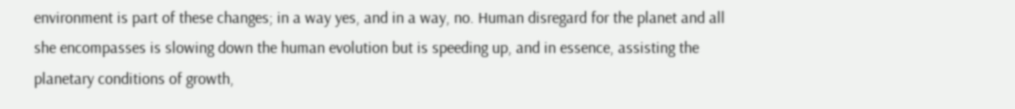environment is part of these changes; in a way yes, and in a way, no. Human disregard for the planet and all she encompasses is slowing down the human evolution but is speeding up, and in essence, assisting the planetary conditions of growth,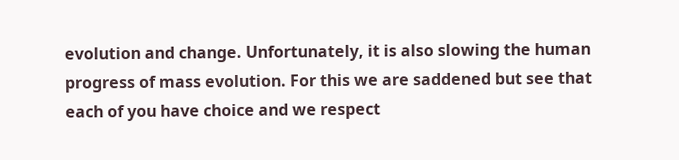evolution and change. Unfortunately, it is also slowing the human progress of mass evolution. For this we are saddened but see that each of you have choice and we respect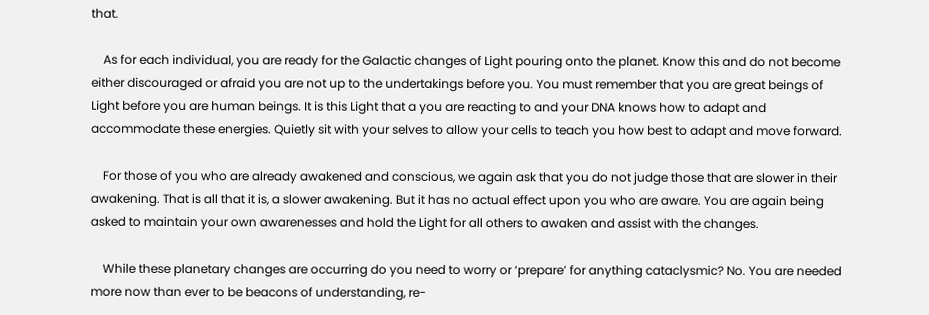that.

    As for each individual, you are ready for the Galactic changes of Light pouring onto the planet. Know this and do not become either discouraged or afraid you are not up to the undertakings before you. You must remember that you are great beings of Light before you are human beings. It is this Light that a you are reacting to and your DNA knows how to adapt and accommodate these energies. Quietly sit with your selves to allow your cells to teach you how best to adapt and move forward.

    For those of you who are already awakened and conscious, we again ask that you do not judge those that are slower in their awakening. That is all that it is, a slower awakening. But it has no actual effect upon you who are aware. You are again being asked to maintain your own awarenesses and hold the Light for all others to awaken and assist with the changes.

    While these planetary changes are occurring do you need to worry or ‘prepare’ for anything cataclysmic? No. You are needed more now than ever to be beacons of understanding, re-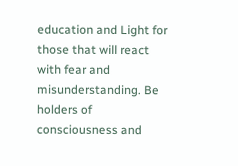education and Light for those that will react with fear and misunderstanding. Be holders of consciousness and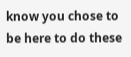know you chose to be here to do these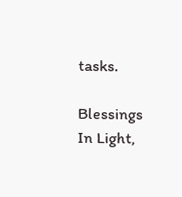tasks.

Blessings In Light,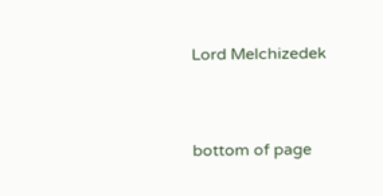Lord Melchizedek


bottom of page